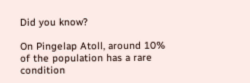Did you know?

On Pingelap Atoll, around 10% of the population has a rare condition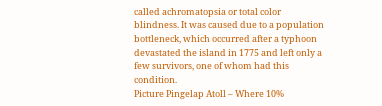called achromatopsia or total color blindness. It was caused due to a population bottleneck, which occurred after a typhoon devastated the island in 1775 and left only a few survivors, one of whom had this condition.
Picture Pingelap Atoll – Where 10%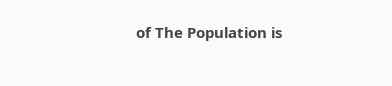of The Population is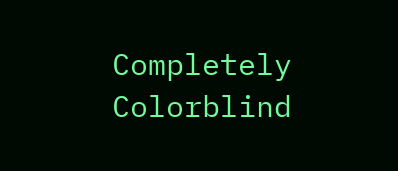Completely Colorblind